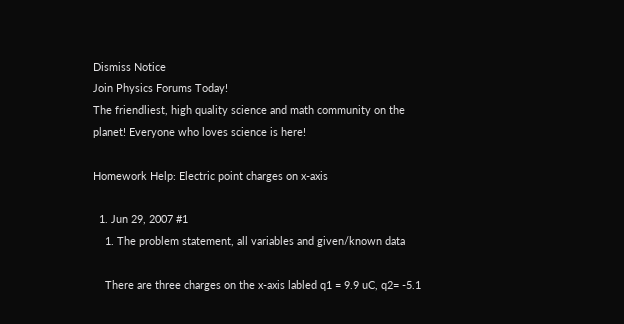Dismiss Notice
Join Physics Forums Today!
The friendliest, high quality science and math community on the planet! Everyone who loves science is here!

Homework Help: Electric point charges on x-axis

  1. Jun 29, 2007 #1
    1. The problem statement, all variables and given/known data

    There are three charges on the x-axis labled q1 = 9.9 uC, q2= -5.1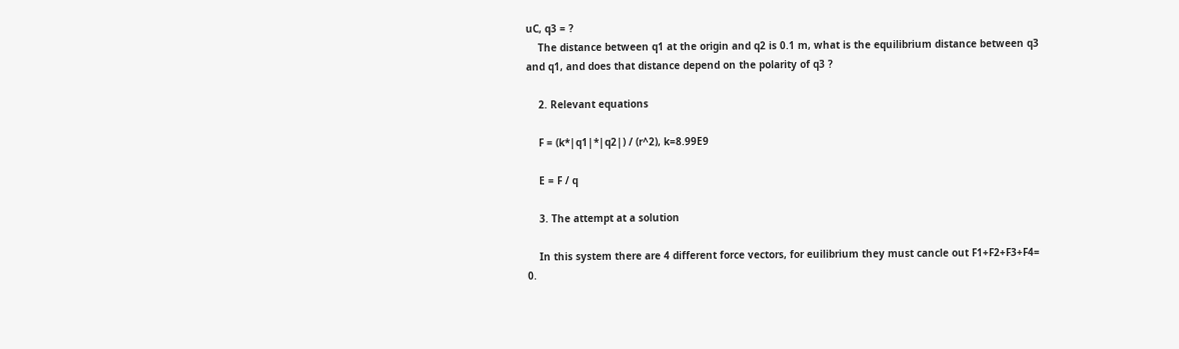uC, q3 = ?
    The distance between q1 at the origin and q2 is 0.1 m, what is the equilibrium distance between q3 and q1, and does that distance depend on the polarity of q3 ?

    2. Relevant equations

    F = (k*|q1|*|q2|) / (r^2), k=8.99E9

    E = F / q

    3. The attempt at a solution

    In this system there are 4 different force vectors, for euilibrium they must cancle out F1+F2+F3+F4= 0.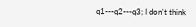q1---q2---q3; I don't think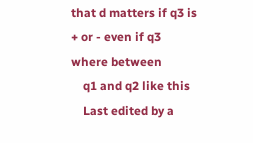that d matters if q3 is + or - even if q3 where between
    q1 and q2 like this
    Last edited by a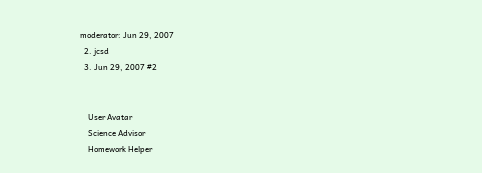moderator: Jun 29, 2007
  2. jcsd
  3. Jun 29, 2007 #2


    User Avatar
    Science Advisor
    Homework Helper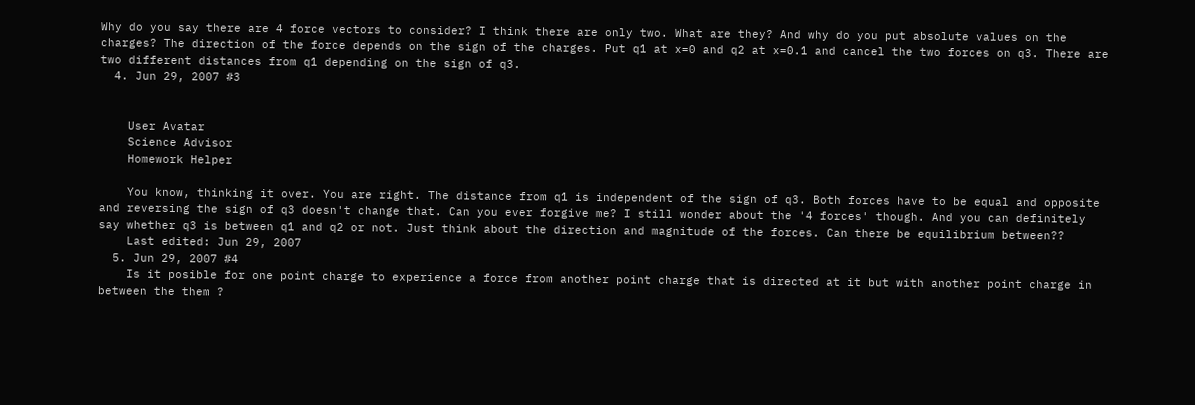Why do you say there are 4 force vectors to consider? I think there are only two. What are they? And why do you put absolute values on the charges? The direction of the force depends on the sign of the charges. Put q1 at x=0 and q2 at x=0.1 and cancel the two forces on q3. There are two different distances from q1 depending on the sign of q3.
  4. Jun 29, 2007 #3


    User Avatar
    Science Advisor
    Homework Helper

    You know, thinking it over. You are right. The distance from q1 is independent of the sign of q3. Both forces have to be equal and opposite and reversing the sign of q3 doesn't change that. Can you ever forgive me? I still wonder about the '4 forces' though. And you can definitely say whether q3 is between q1 and q2 or not. Just think about the direction and magnitude of the forces. Can there be equilibrium between??
    Last edited: Jun 29, 2007
  5. Jun 29, 2007 #4
    Is it posible for one point charge to experience a force from another point charge that is directed at it but with another point charge in between the them ?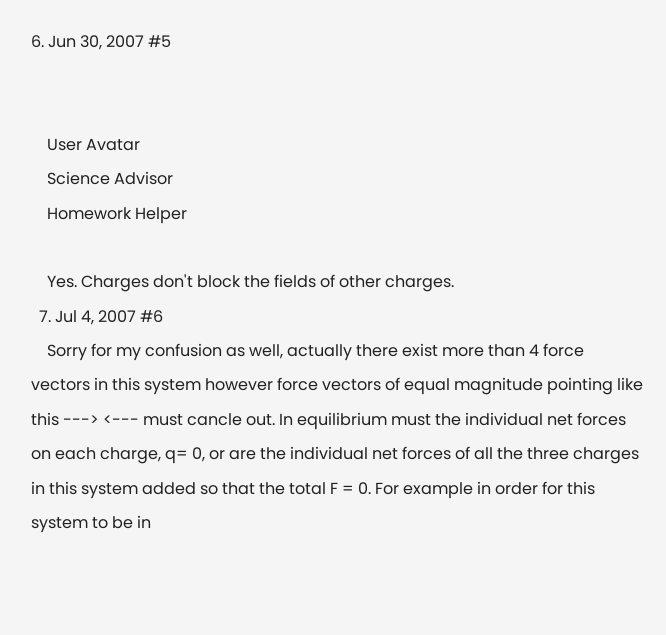6. Jun 30, 2007 #5


    User Avatar
    Science Advisor
    Homework Helper

    Yes. Charges don't block the fields of other charges.
  7. Jul 4, 2007 #6
    Sorry for my confusion as well, actually there exist more than 4 force vectors in this system however force vectors of equal magnitude pointing like this ---> <--- must cancle out. In equilibrium must the individual net forces on each charge, q= 0, or are the individual net forces of all the three charges in this system added so that the total F = 0. For example in order for this system to be in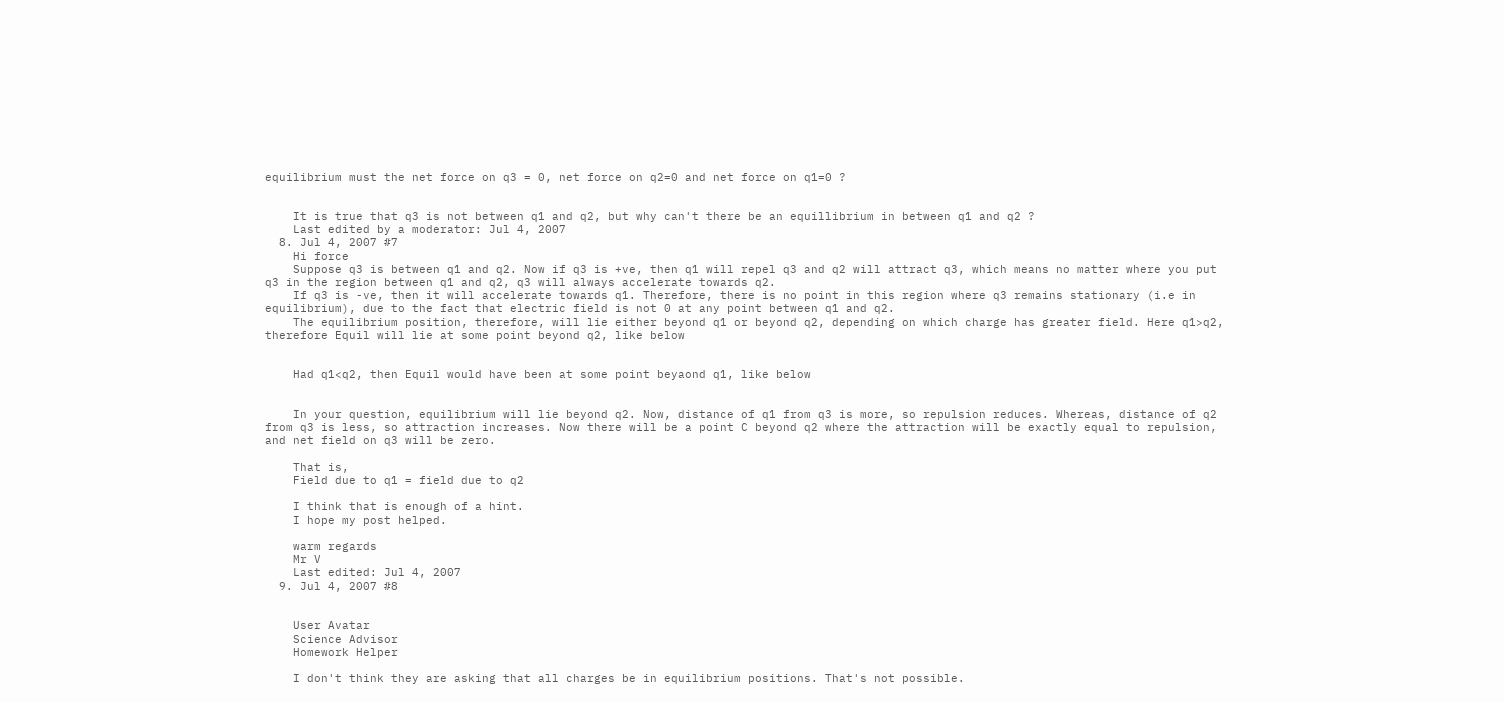equilibrium must the net force on q3 = 0, net force on q2=0 and net force on q1=0 ?


    It is true that q3 is not between q1 and q2, but why can't there be an equillibrium in between q1 and q2 ?
    Last edited by a moderator: Jul 4, 2007
  8. Jul 4, 2007 #7
    Hi force
    Suppose q3 is between q1 and q2. Now if q3 is +ve, then q1 will repel q3 and q2 will attract q3, which means no matter where you put q3 in the region between q1 and q2, q3 will always accelerate towards q2.
    If q3 is -ve, then it will accelerate towards q1. Therefore, there is no point in this region where q3 remains stationary (i.e in equilibrium), due to the fact that electric field is not 0 at any point between q1 and q2.
    The equilibrium position, therefore, will lie either beyond q1 or beyond q2, depending on which charge has greater field. Here q1>q2, therefore Equil will lie at some point beyond q2, like below


    Had q1<q2, then Equil would have been at some point beyaond q1, like below


    In your question, equilibrium will lie beyond q2. Now, distance of q1 from q3 is more, so repulsion reduces. Whereas, distance of q2 from q3 is less, so attraction increases. Now there will be a point C beyond q2 where the attraction will be exactly equal to repulsion, and net field on q3 will be zero.

    That is,
    Field due to q1 = field due to q2

    I think that is enough of a hint.
    I hope my post helped.

    warm regards
    Mr V
    Last edited: Jul 4, 2007
  9. Jul 4, 2007 #8


    User Avatar
    Science Advisor
    Homework Helper

    I don't think they are asking that all charges be in equilibrium positions. That's not possible.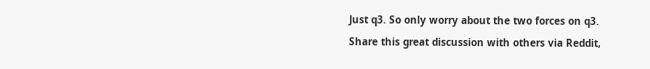Just q3. So only worry about the two forces on q3.
Share this great discussion with others via Reddit,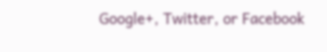Google+, Twitter, or Facebook